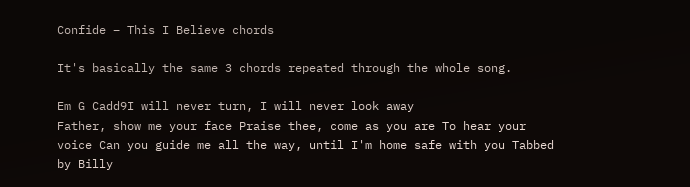Confide – This I Believe chords

It's basically the same 3 chords repeated through the whole song.

Em G Cadd9I will never turn, I will never look away
Father, show me your face Praise thee, come as you are To hear your voice Can you guide me all the way, until I'm home safe with you Tabbed by Billy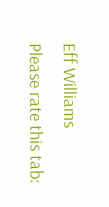Eff Williams
Please rate this tab: